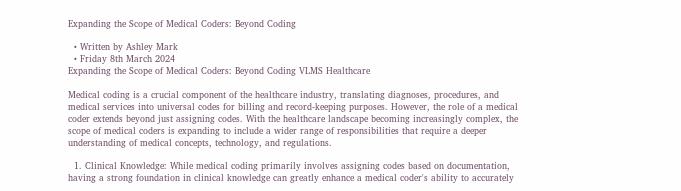Expanding the Scope of Medical Coders: Beyond Coding

  • Written by Ashley Mark
  • Friday 8th March 2024
Expanding the Scope of Medical Coders: Beyond Coding VLMS Healthcare

Medical coding is a crucial component of the healthcare industry, translating diagnoses, procedures, and medical services into universal codes for billing and record-keeping purposes. However, the role of a medical coder extends beyond just assigning codes. With the healthcare landscape becoming increasingly complex, the scope of medical coders is expanding to include a wider range of responsibilities that require a deeper understanding of medical concepts, technology, and regulations.

  1. Clinical Knowledge: While medical coding primarily involves assigning codes based on documentation, having a strong foundation in clinical knowledge can greatly enhance a medical coder's ability to accurately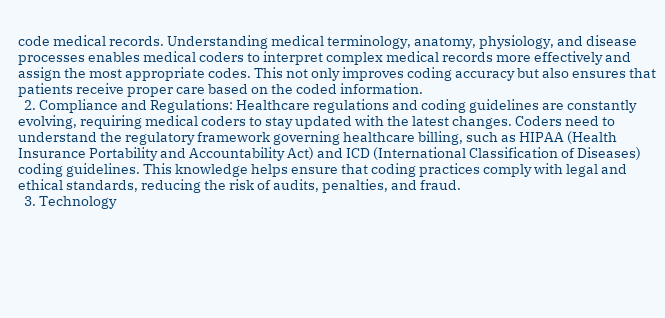code medical records. Understanding medical terminology, anatomy, physiology, and disease processes enables medical coders to interpret complex medical records more effectively and assign the most appropriate codes. This not only improves coding accuracy but also ensures that patients receive proper care based on the coded information.
  2. Compliance and Regulations: Healthcare regulations and coding guidelines are constantly evolving, requiring medical coders to stay updated with the latest changes. Coders need to understand the regulatory framework governing healthcare billing, such as HIPAA (Health Insurance Portability and Accountability Act) and ICD (International Classification of Diseases) coding guidelines. This knowledge helps ensure that coding practices comply with legal and ethical standards, reducing the risk of audits, penalties, and fraud.
  3. Technology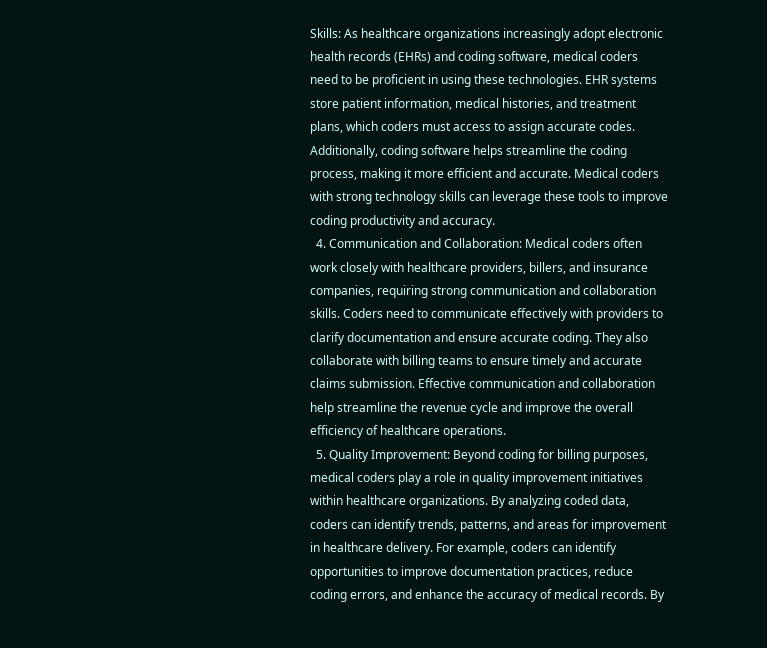Skills: As healthcare organizations increasingly adopt electronic health records (EHRs) and coding software, medical coders need to be proficient in using these technologies. EHR systems store patient information, medical histories, and treatment plans, which coders must access to assign accurate codes. Additionally, coding software helps streamline the coding process, making it more efficient and accurate. Medical coders with strong technology skills can leverage these tools to improve coding productivity and accuracy.
  4. Communication and Collaboration: Medical coders often work closely with healthcare providers, billers, and insurance companies, requiring strong communication and collaboration skills. Coders need to communicate effectively with providers to clarify documentation and ensure accurate coding. They also collaborate with billing teams to ensure timely and accurate claims submission. Effective communication and collaboration help streamline the revenue cycle and improve the overall efficiency of healthcare operations.
  5. Quality Improvement: Beyond coding for billing purposes, medical coders play a role in quality improvement initiatives within healthcare organizations. By analyzing coded data, coders can identify trends, patterns, and areas for improvement in healthcare delivery. For example, coders can identify opportunities to improve documentation practices, reduce coding errors, and enhance the accuracy of medical records. By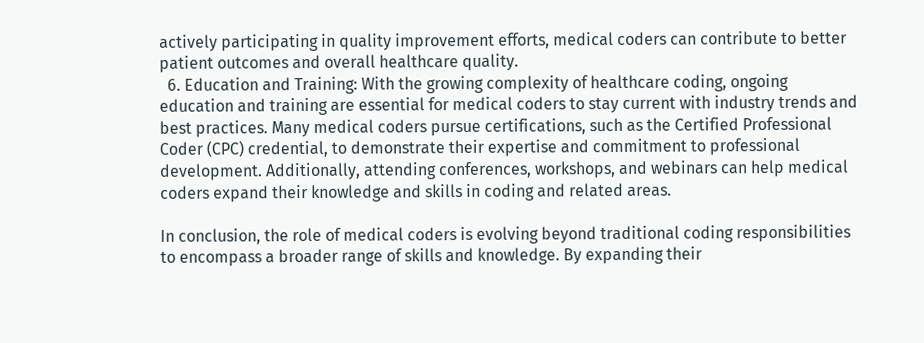actively participating in quality improvement efforts, medical coders can contribute to better patient outcomes and overall healthcare quality.
  6. Education and Training: With the growing complexity of healthcare coding, ongoing education and training are essential for medical coders to stay current with industry trends and best practices. Many medical coders pursue certifications, such as the Certified Professional Coder (CPC) credential, to demonstrate their expertise and commitment to professional development. Additionally, attending conferences, workshops, and webinars can help medical coders expand their knowledge and skills in coding and related areas.

In conclusion, the role of medical coders is evolving beyond traditional coding responsibilities to encompass a broader range of skills and knowledge. By expanding their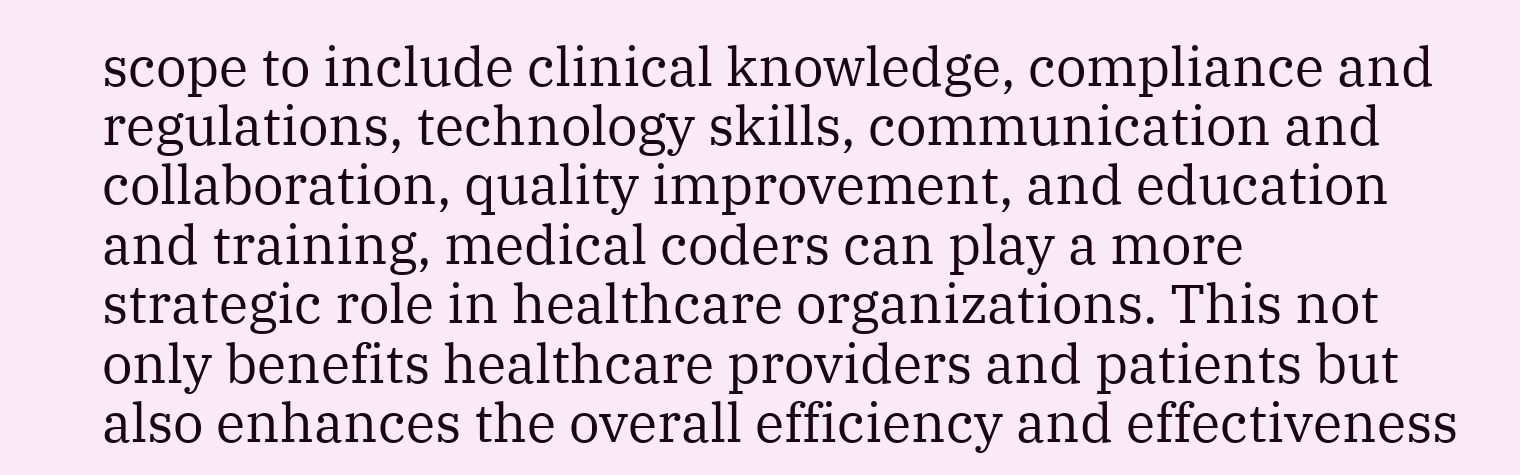scope to include clinical knowledge, compliance and regulations, technology skills, communication and collaboration, quality improvement, and education and training, medical coders can play a more strategic role in healthcare organizations. This not only benefits healthcare providers and patients but also enhances the overall efficiency and effectiveness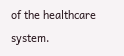of the healthcare system.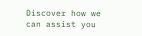Discover how we can assist you